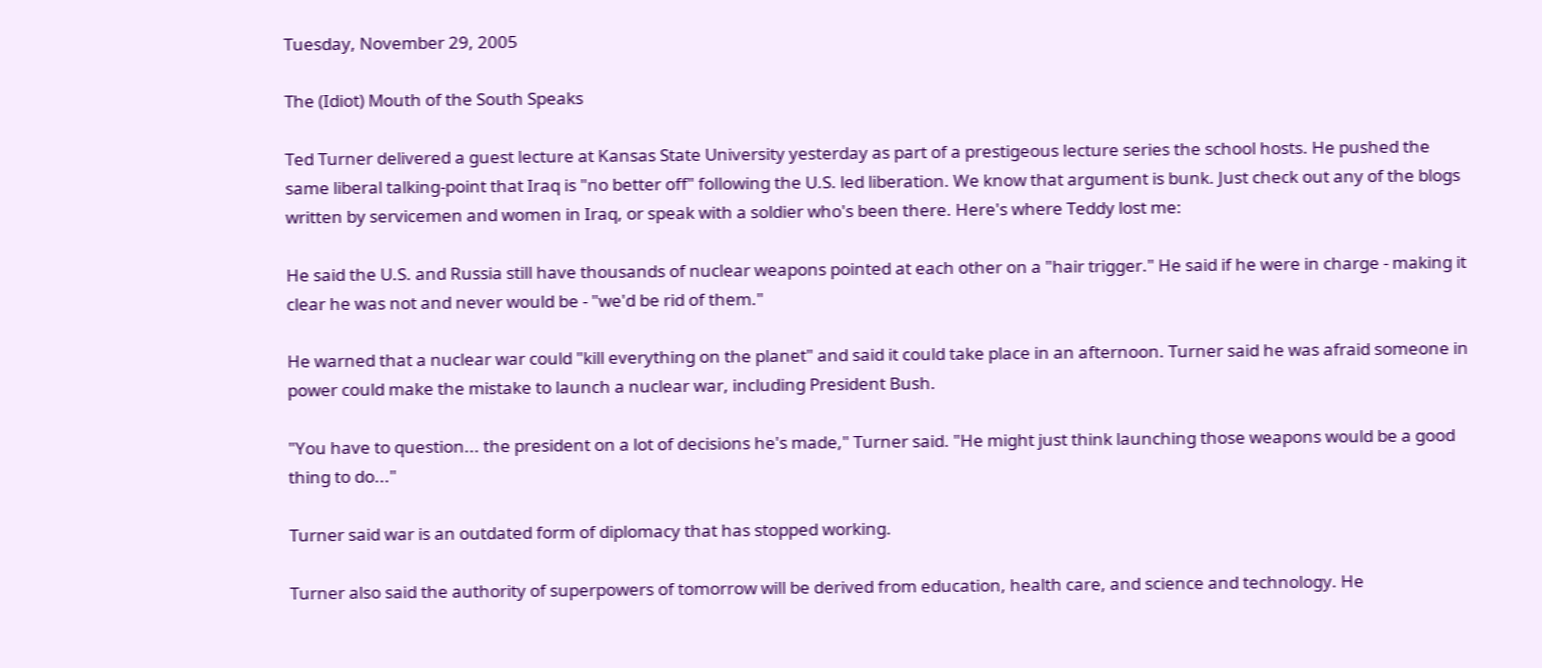Tuesday, November 29, 2005

The (Idiot) Mouth of the South Speaks

Ted Turner delivered a guest lecture at Kansas State University yesterday as part of a prestigeous lecture series the school hosts. He pushed the same liberal talking-point that Iraq is "no better off" following the U.S. led liberation. We know that argument is bunk. Just check out any of the blogs written by servicemen and women in Iraq, or speak with a soldier who's been there. Here's where Teddy lost me:

He said the U.S. and Russia still have thousands of nuclear weapons pointed at each other on a "hair trigger." He said if he were in charge - making it clear he was not and never would be - "we'd be rid of them."

He warned that a nuclear war could "kill everything on the planet" and said it could take place in an afternoon. Turner said he was afraid someone in power could make the mistake to launch a nuclear war, including President Bush.

"You have to question... the president on a lot of decisions he's made," Turner said. "He might just think launching those weapons would be a good thing to do..."

Turner said war is an outdated form of diplomacy that has stopped working.

Turner also said the authority of superpowers of tomorrow will be derived from education, health care, and science and technology. He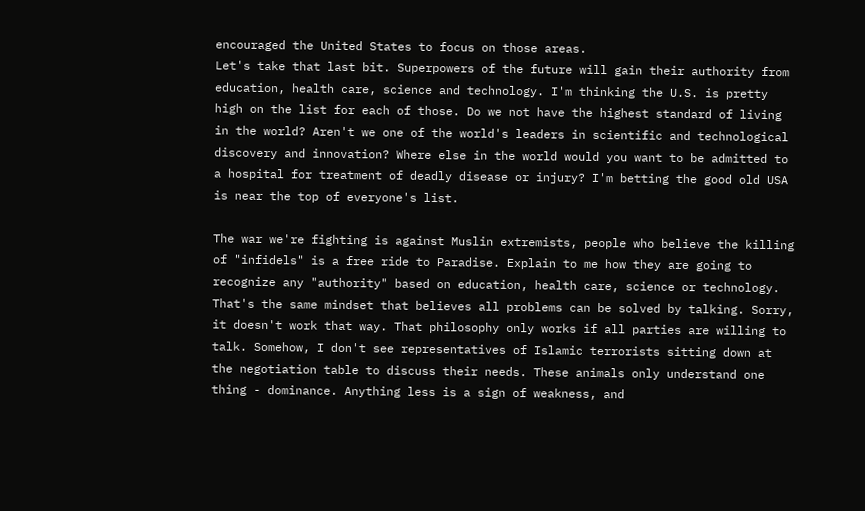encouraged the United States to focus on those areas.
Let's take that last bit. Superpowers of the future will gain their authority from education, health care, science and technology. I'm thinking the U.S. is pretty high on the list for each of those. Do we not have the highest standard of living in the world? Aren't we one of the world's leaders in scientific and technological discovery and innovation? Where else in the world would you want to be admitted to a hospital for treatment of deadly disease or injury? I'm betting the good old USA is near the top of everyone's list.

The war we're fighting is against Muslin extremists, people who believe the killing of "infidels" is a free ride to Paradise. Explain to me how they are going to recognize any "authority" based on education, health care, science or technology. That's the same mindset that believes all problems can be solved by talking. Sorry, it doesn't work that way. That philosophy only works if all parties are willing to talk. Somehow, I don't see representatives of Islamic terrorists sitting down at the negotiation table to discuss their needs. These animals only understand one thing - dominance. Anything less is a sign of weakness, and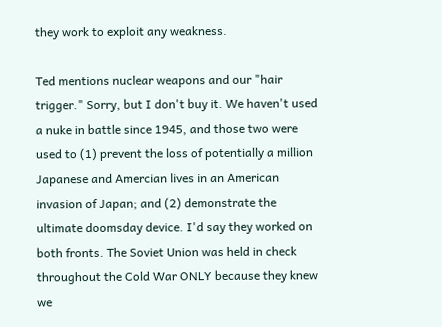they work to exploit any weakness.

Ted mentions nuclear weapons and our "hair trigger." Sorry, but I don't buy it. We haven't used a nuke in battle since 1945, and those two were used to (1) prevent the loss of potentially a million Japanese and Amercian lives in an American invasion of Japan; and (2) demonstrate the ultimate doomsday device. I'd say they worked on both fronts. The Soviet Union was held in check throughout the Cold War ONLY because they knew we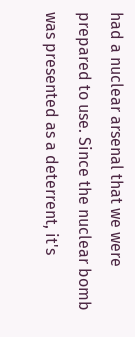had a nuclear arsenal that we were prepared to use. Since the nuclear bomb was presented as a deterrent, it's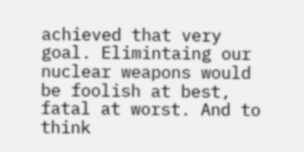achieved that very goal. Elimintaing our nuclear weapons would be foolish at best, fatal at worst. And to think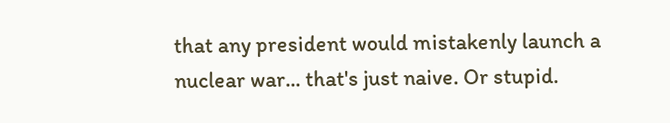that any president would mistakenly launch a nuclear war... that's just naive. Or stupid.